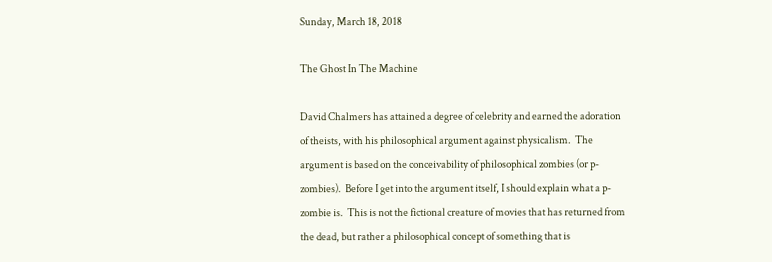Sunday, March 18, 2018

The Ghost In The Machine

David Chalmers has attained a degree of celebrity and earned the adoration of theists, with his philosophical argument against physicalism.  The argument is based on the conceivability of philosophical zombies (or p-zombies).  Before I get into the argument itself, I should explain what a p-zombie is.  This is not the fictional creature of movies that has returned from the dead, but rather a philosophical concept of something that is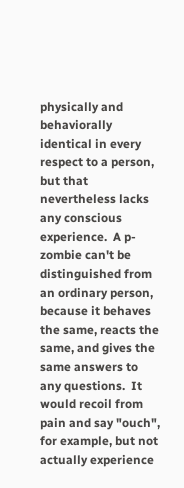physically and behaviorally identical in every respect to a person, but that nevertheless lacks any conscious experience.  A p-zombie can't be distinguished from an ordinary person, because it behaves the same, reacts the same, and gives the same answers to any questions.  It would recoil from pain and say "ouch", for example, but not actually experience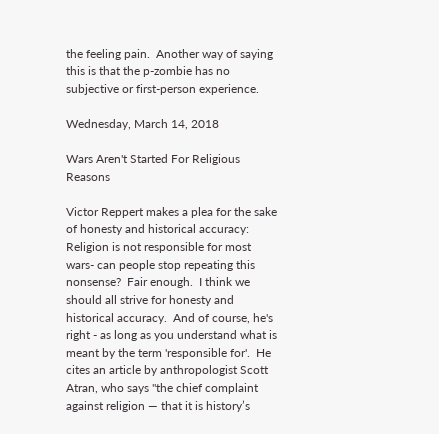the feeling pain.  Another way of saying this is that the p-zombie has no subjective or first-person experience.

Wednesday, March 14, 2018

Wars Aren't Started For Religious Reasons

Victor Reppert makes a plea for the sake of honesty and historical accuracy: Religion is not responsible for most wars- can people stop repeating this nonsense?  Fair enough.  I think we should all strive for honesty and historical accuracy.  And of course, he's right - as long as you understand what is meant by the term 'responsible for'.  He cites an article by anthropologist Scott Atran, who says "the chief complaint against religion — that it is history’s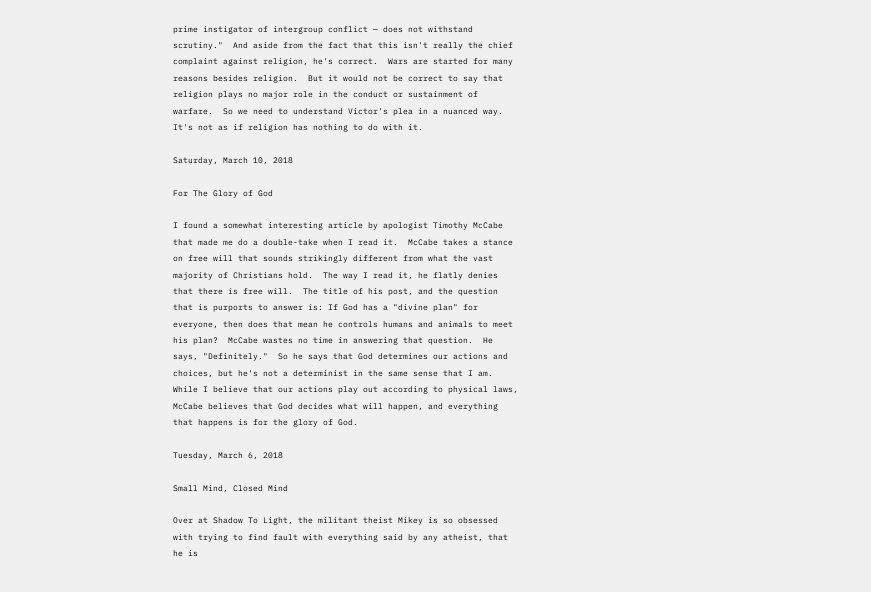prime instigator of intergroup conflict — does not withstand scrutiny."  And aside from the fact that this isn't really the chief complaint against religion, he's correct.  Wars are started for many reasons besides religion.  But it would not be correct to say that religion plays no major role in the conduct or sustainment of warfare.  So we need to understand Victor's plea in a nuanced way.  It's not as if religion has nothing to do with it.

Saturday, March 10, 2018

For The Glory of God

I found a somewhat interesting article by apologist Timothy McCabe that made me do a double-take when I read it.  McCabe takes a stance on free will that sounds strikingly different from what the vast majority of Christians hold.  The way I read it, he flatly denies that there is free will.  The title of his post, and the question that is purports to answer is: If God has a "divine plan" for everyone, then does that mean he controls humans and animals to meet his plan?  McCabe wastes no time in answering that question.  He says, "Definitely."  So he says that God determines our actions and choices, but he's not a determinist in the same sense that I am.  While I believe that our actions play out according to physical laws, McCabe believes that God decides what will happen, and everything that happens is for the glory of God.

Tuesday, March 6, 2018

Small Mind, Closed Mind

Over at Shadow To Light, the militant theist Mikey is so obsessed with trying to find fault with everything said by any atheist, that he is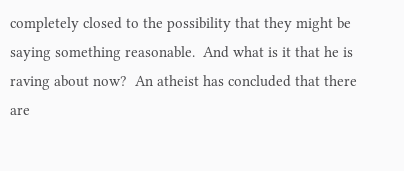completely closed to the possibility that they might be saying something reasonable.  And what is it that he is raving about now?  An atheist has concluded that there are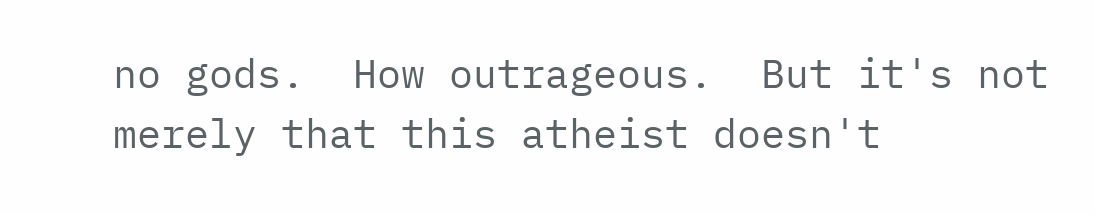no gods.  How outrageous.  But it's not merely that this atheist doesn't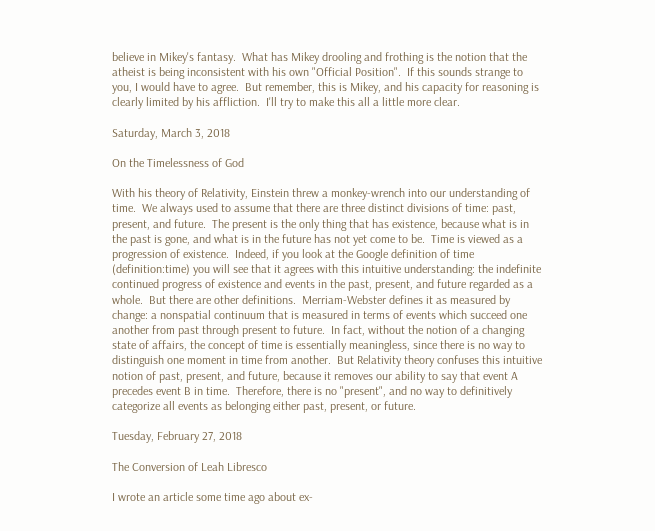believe in Mikey's fantasy.  What has Mikey drooling and frothing is the notion that the atheist is being inconsistent with his own "Official Position".  If this sounds strange to you, I would have to agree.  But remember, this is Mikey, and his capacity for reasoning is clearly limited by his affliction.  I'll try to make this all a little more clear.

Saturday, March 3, 2018

On the Timelessness of God

With his theory of Relativity, Einstein threw a monkey-wrench into our understanding of time.  We always used to assume that there are three distinct divisions of time: past, present, and future.  The present is the only thing that has existence, because what is in the past is gone, and what is in the future has not yet come to be.  Time is viewed as a progression of existence.  Indeed, if you look at the Google definition of time (definition:time) you will see that it agrees with this intuitive understanding: the indefinite continued progress of existence and events in the past, present, and future regarded as a whole.  But there are other definitions.  Merriam-Webster defines it as measured by change: a nonspatial continuum that is measured in terms of events which succeed one another from past through present to future.  In fact, without the notion of a changing state of affairs, the concept of time is essentially meaningless, since there is no way to distinguish one moment in time from another.  But Relativity theory confuses this intuitive notion of past, present, and future, because it removes our ability to say that event A precedes event B in time.  Therefore, there is no "present", and no way to definitively categorize all events as belonging either past, present, or future.

Tuesday, February 27, 2018

The Conversion of Leah Libresco

I wrote an article some time ago about ex-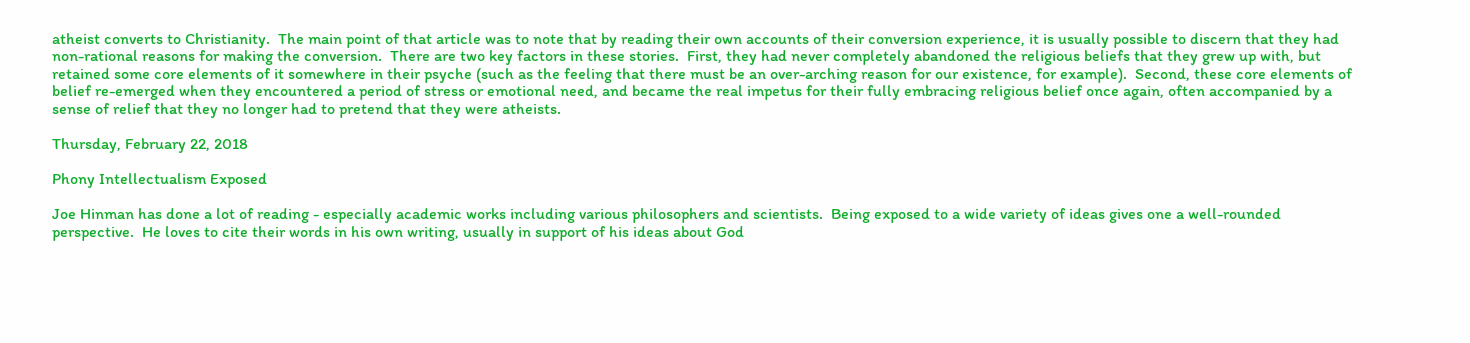atheist converts to Christianity.  The main point of that article was to note that by reading their own accounts of their conversion experience, it is usually possible to discern that they had non-rational reasons for making the conversion.  There are two key factors in these stories.  First, they had never completely abandoned the religious beliefs that they grew up with, but retained some core elements of it somewhere in their psyche (such as the feeling that there must be an over-arching reason for our existence, for example).  Second, these core elements of belief re-emerged when they encountered a period of stress or emotional need, and became the real impetus for their fully embracing religious belief once again, often accompanied by a sense of relief that they no longer had to pretend that they were atheists.

Thursday, February 22, 2018

Phony Intellectualism Exposed

Joe Hinman has done a lot of reading - especially academic works including various philosophers and scientists.  Being exposed to a wide variety of ideas gives one a well-rounded perspective.  He loves to cite their words in his own writing, usually in support of his ideas about God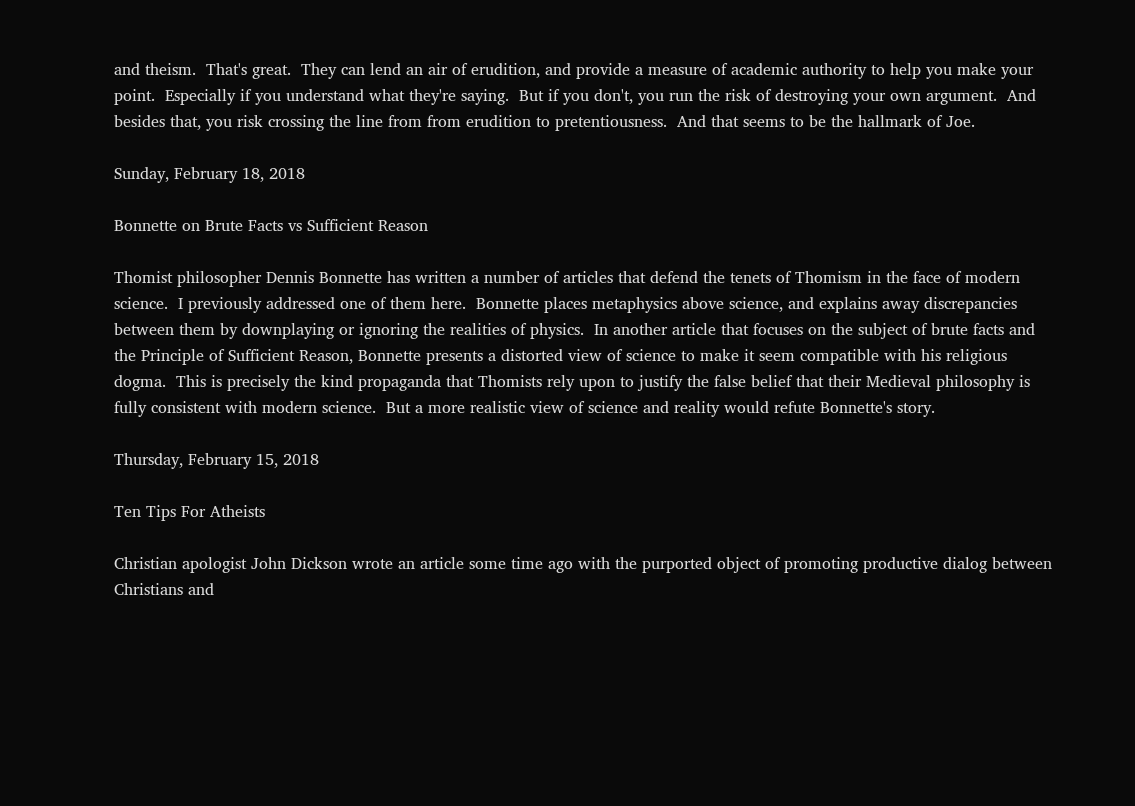and theism.  That's great.  They can lend an air of erudition, and provide a measure of academic authority to help you make your point.  Especially if you understand what they're saying.  But if you don't, you run the risk of destroying your own argument.  And besides that, you risk crossing the line from from erudition to pretentiousness.  And that seems to be the hallmark of Joe.

Sunday, February 18, 2018

Bonnette on Brute Facts vs Sufficient Reason

Thomist philosopher Dennis Bonnette has written a number of articles that defend the tenets of Thomism in the face of modern science.  I previously addressed one of them here.  Bonnette places metaphysics above science, and explains away discrepancies between them by downplaying or ignoring the realities of physics.  In another article that focuses on the subject of brute facts and the Principle of Sufficient Reason, Bonnette presents a distorted view of science to make it seem compatible with his religious dogma.  This is precisely the kind propaganda that Thomists rely upon to justify the false belief that their Medieval philosophy is fully consistent with modern science.  But a more realistic view of science and reality would refute Bonnette's story.

Thursday, February 15, 2018

Ten Tips For Atheists

Christian apologist John Dickson wrote an article some time ago with the purported object of promoting productive dialog between Christians and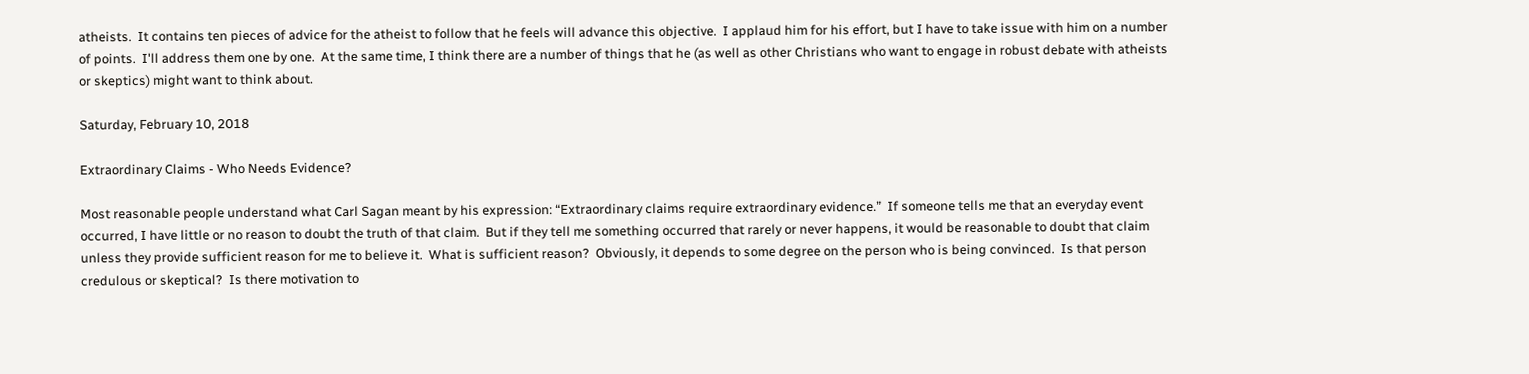atheists.  It contains ten pieces of advice for the atheist to follow that he feels will advance this objective.  I applaud him for his effort, but I have to take issue with him on a number of points.  I'll address them one by one.  At the same time, I think there are a number of things that he (as well as other Christians who want to engage in robust debate with atheists or skeptics) might want to think about.

Saturday, February 10, 2018

Extraordinary Claims - Who Needs Evidence?

Most reasonable people understand what Carl Sagan meant by his expression: “Extraordinary claims require extraordinary evidence.”  If someone tells me that an everyday event occurred, I have little or no reason to doubt the truth of that claim.  But if they tell me something occurred that rarely or never happens, it would be reasonable to doubt that claim unless they provide sufficient reason for me to believe it.  What is sufficient reason?  Obviously, it depends to some degree on the person who is being convinced.  Is that person credulous or skeptical?  Is there motivation to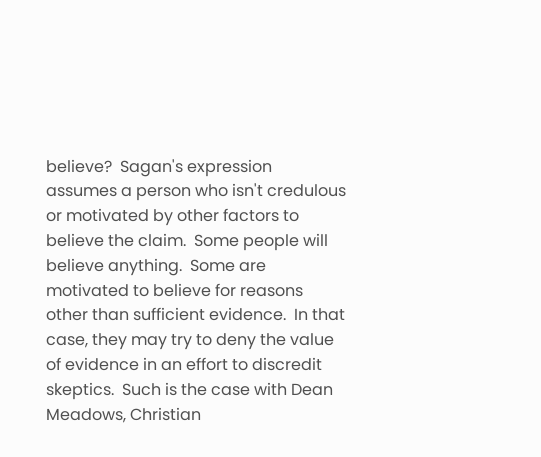believe?  Sagan's expression assumes a person who isn't credulous or motivated by other factors to believe the claim.  Some people will believe anything.  Some are motivated to believe for reasons other than sufficient evidence.  In that case, they may try to deny the value of evidence in an effort to discredit skeptics.  Such is the case with Dean Meadows, Christian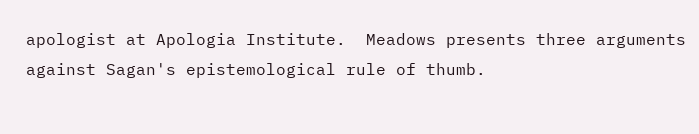apologist at Apologia Institute.  Meadows presents three arguments against Sagan's epistemological rule of thumb.